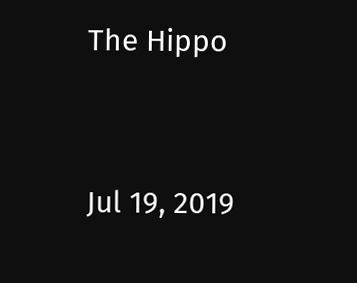The Hippo


Jul 19, 2019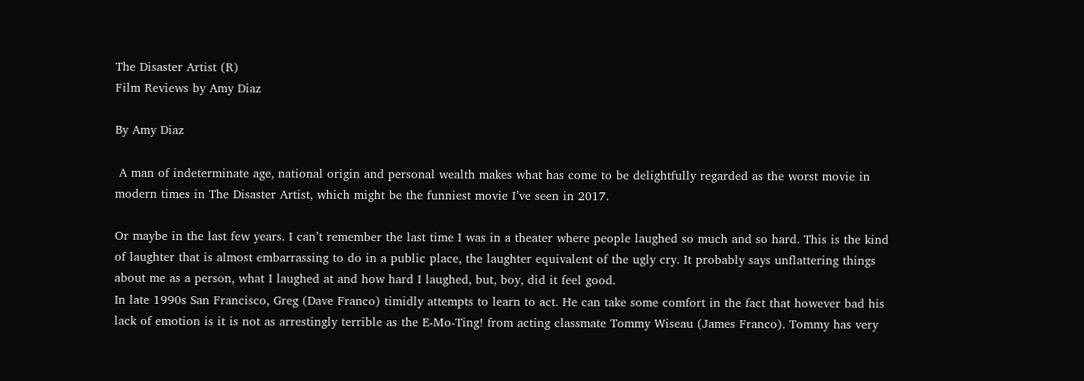The Disaster Artist (R)
Film Reviews by Amy Diaz

By Amy Diaz

 A man of indeterminate age, national origin and personal wealth makes what has come to be delightfully regarded as the worst movie in modern times in The Disaster Artist, which might be the funniest movie I’ve seen in 2017.

Or maybe in the last few years. I can’t remember the last time I was in a theater where people laughed so much and so hard. This is the kind of laughter that is almost embarrassing to do in a public place, the laughter equivalent of the ugly cry. It probably says unflattering things about me as a person, what I laughed at and how hard I laughed, but, boy, did it feel good.
In late 1990s San Francisco, Greg (Dave Franco) timidly attempts to learn to act. He can take some comfort in the fact that however bad his lack of emotion is it is not as arrestingly terrible as the E-Mo-Ting! from acting classmate Tommy Wiseau (James Franco). Tommy has very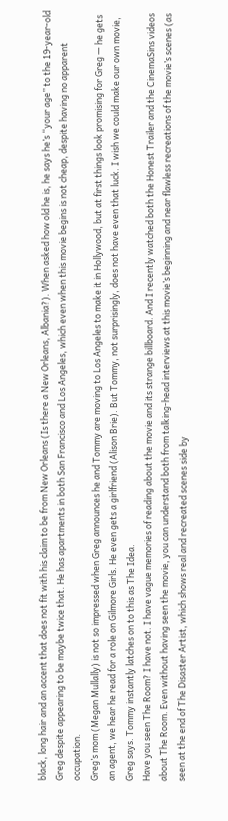black, long hair and an accent that does not fit with his claim to be from New Orleans (Is there a New Orleans, Albania?). When asked how old he is, he says he’s “your age” to the 19-year-old Greg despite appearing to be maybe twice that. He has apartments in both San Francisco and Los Angeles, which even when this movie begins is not cheap, despite having no apparent occupation.
Greg’s mom (Megan Mullally) is not so impressed when Greg announces he and Tommy are moving to Los Angeles to make it in Hollywood, but at first things look promising for Greg — he gets an agent, we hear he read for a role on Gilmore Girls. He even gets a girlfriend (Alison Brie). But Tommy, not surprisingly, does not have even that luck. I wish we could make our own movie, Greg says. Tommy instantly latches on to this as The Idea.
Have you seen The Room? I have not. I have vague memories of reading about the movie and its strange billboard. And I recently watched both the Honest Trailer and the CinemaSins videos about The Room. Even without having seen the movie, you can understand both from talking-head interviews at this movie’s beginning and near flawless recreations of the movie’s scenes (as seen at the end of The Disaster Artist, which shows real and recreated scenes side by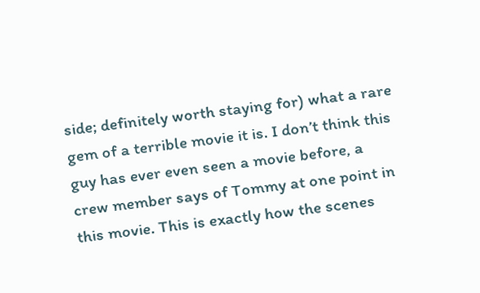side; definitely worth staying for) what a rare gem of a terrible movie it is. I don’t think this guy has ever even seen a movie before, a crew member says of Tommy at one point in this movie. This is exactly how the scenes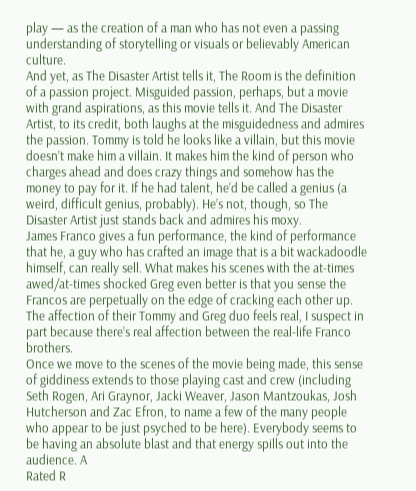play — as the creation of a man who has not even a passing understanding of storytelling or visuals or believably American culture.
And yet, as The Disaster Artist tells it, The Room is the definition of a passion project. Misguided passion, perhaps, but a movie with grand aspirations, as this movie tells it. And The Disaster Artist, to its credit, both laughs at the misguidedness and admires the passion. Tommy is told he looks like a villain, but this movie doesn’t make him a villain. It makes him the kind of person who charges ahead and does crazy things and somehow has the money to pay for it. If he had talent, he’d be called a genius (a weird, difficult genius, probably). He’s not, though, so The Disaster Artist just stands back and admires his moxy.
James Franco gives a fun performance, the kind of performance that he, a guy who has crafted an image that is a bit wackadoodle himself, can really sell. What makes his scenes with the at-times awed/at-times shocked Greg even better is that you sense the Francos are perpetually on the edge of cracking each other up. The affection of their Tommy and Greg duo feels real, I suspect in part because there’s real affection between the real-life Franco brothers.
Once we move to the scenes of the movie being made, this sense of giddiness extends to those playing cast and crew (including Seth Rogen, Ari Graynor, Jacki Weaver, Jason Mantzoukas, Josh Hutcherson and Zac Efron, to name a few of the many people who appear to be just psyched to be here). Everybody seems to be having an absolute blast and that energy spills out into the audience. A
Rated R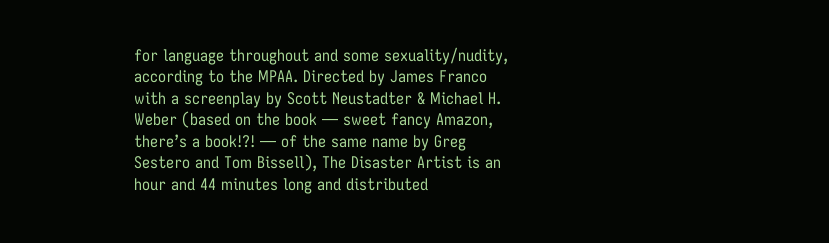for language throughout and some sexuality/nudity, according to the MPAA. Directed by James Franco with a screenplay by Scott Neustadter & Michael H. Weber (based on the book — sweet fancy Amazon, there’s a book!?! — of the same name by Greg Sestero and Tom Bissell), The Disaster Artist is an hour and 44 minutes long and distributed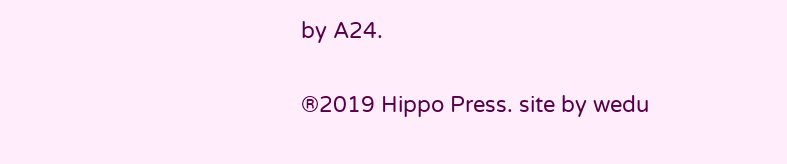by A24.

®2019 Hippo Press. site by wedu